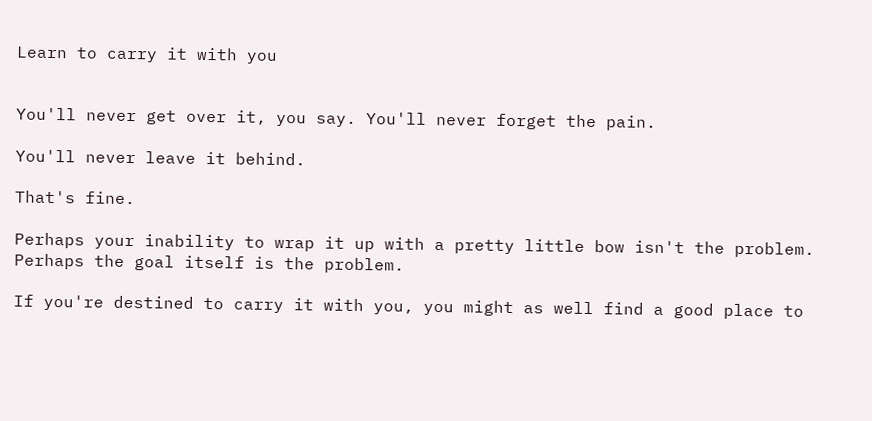Learn to carry it with you


You'll never get over it, you say. You'll never forget the pain.

You'll never leave it behind.

That's fine.

Perhaps your inability to wrap it up with a pretty little bow isn't the problem. Perhaps the goal itself is the problem.

If you're destined to carry it with you, you might as well find a good place to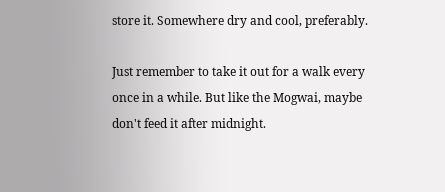store it. Somewhere dry and cool, preferably.

Just remember to take it out for a walk every once in a while. But like the Mogwai, maybe don't feed it after midnight.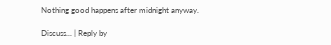Nothing good happens after midnight anyway.

Discuss... | Reply by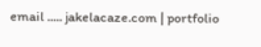email ..... jakelacaze.com | portfolio